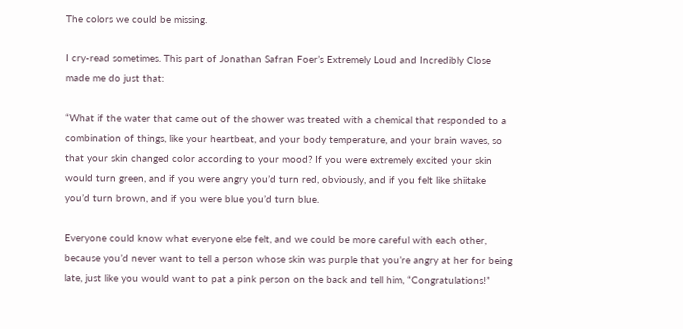The colors we could be missing.

I cry-read sometimes. This part of Jonathan Safran Foer’s Extremely Loud and Incredibly Close made me do just that:

“What if the water that came out of the shower was treated with a chemical that responded to a combination of things, like your heartbeat, and your body temperature, and your brain waves, so that your skin changed color according to your mood? If you were extremely excited your skin would turn green, and if you were angry you’d turn red, obviously, and if you felt like shiitake you’d turn brown, and if you were blue you’d turn blue.

Everyone could know what everyone else felt, and we could be more careful with each other, because you’d never want to tell a person whose skin was purple that you’re angry at her for being late, just like you would want to pat a pink person on the back and tell him, “Congratulations!”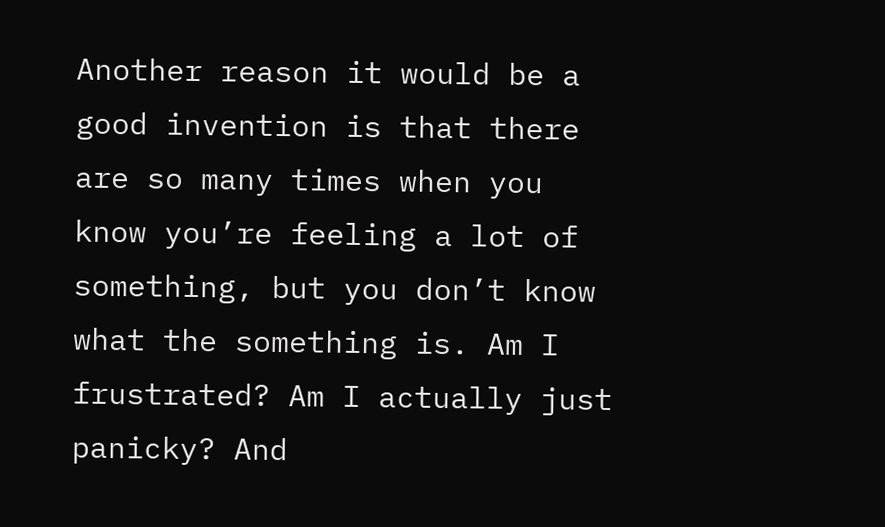Another reason it would be a good invention is that there are so many times when you know you’re feeling a lot of something, but you don’t know what the something is. Am I frustrated? Am I actually just panicky? And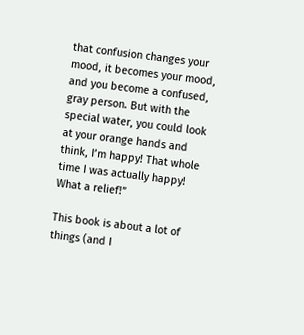that confusion changes your mood, it becomes your mood, and you become a confused, gray person. But with the special water, you could look at your orange hands and think, I’m happy! That whole time I was actually happy! What a relief!”

This book is about a lot of things (and I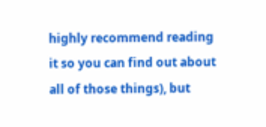highly recommend reading it so you can find out about all of those things), but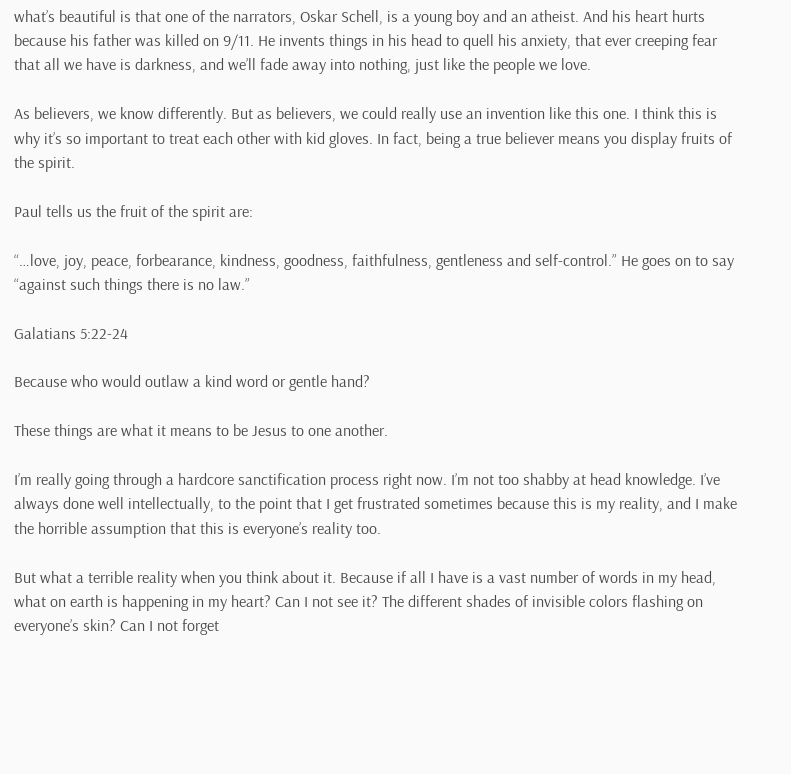what’s beautiful is that one of the narrators, Oskar Schell, is a young boy and an atheist. And his heart hurts because his father was killed on 9/11. He invents things in his head to quell his anxiety, that ever creeping fear that all we have is darkness, and we’ll fade away into nothing, just like the people we love.

As believers, we know differently. But as believers, we could really use an invention like this one. I think this is why it’s so important to treat each other with kid gloves. In fact, being a true believer means you display fruits of the spirit.

Paul tells us the fruit of the spirit are:

“…love, joy, peace, forbearance, kindness, goodness, faithfulness, gentleness and self-control.” He goes on to say “against such things there is no law.”

Galatians 5:22-24

Because who would outlaw a kind word or gentle hand?

These things are what it means to be Jesus to one another.

I’m really going through a hardcore sanctification process right now. I’m not too shabby at head knowledge. I’ve always done well intellectually, to the point that I get frustrated sometimes because this is my reality, and I make the horrible assumption that this is everyone’s reality too.

But what a terrible reality when you think about it. Because if all I have is a vast number of words in my head, what on earth is happening in my heart? Can I not see it? The different shades of invisible colors flashing on everyone’s skin? Can I not forget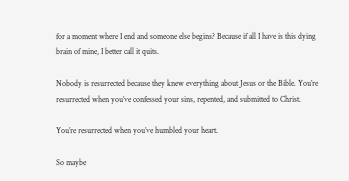for a moment where I end and someone else begins? Because if all I have is this dying brain of mine, I better call it quits.

Nobody is resurrected because they knew everything about Jesus or the Bible. You’re resurrected when you’ve confessed your sins, repented, and submitted to Christ.

You’re resurrected when you’ve humbled your heart.

So maybe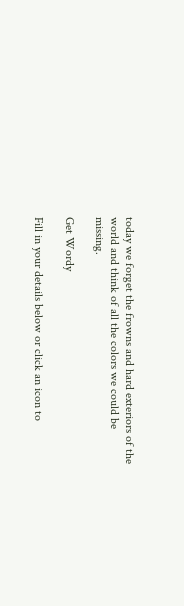today we forget the frowns and hard exteriors of the world and think of all the colors we could be missing.

Get Wordy

Fill in your details below or click an icon to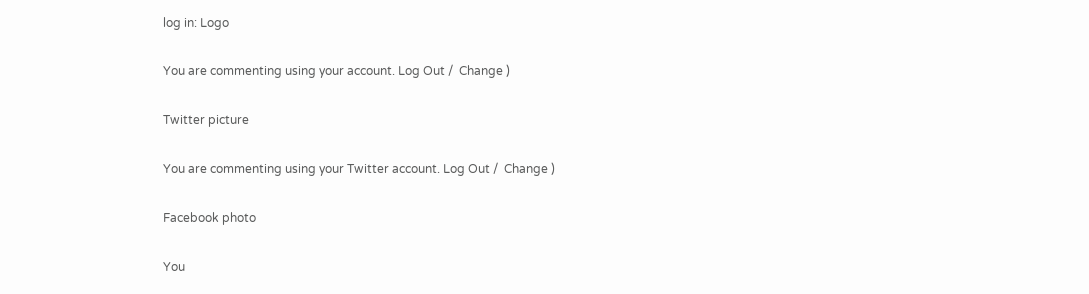log in: Logo

You are commenting using your account. Log Out /  Change )

Twitter picture

You are commenting using your Twitter account. Log Out /  Change )

Facebook photo

You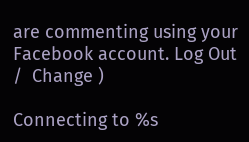are commenting using your Facebook account. Log Out /  Change )

Connecting to %s